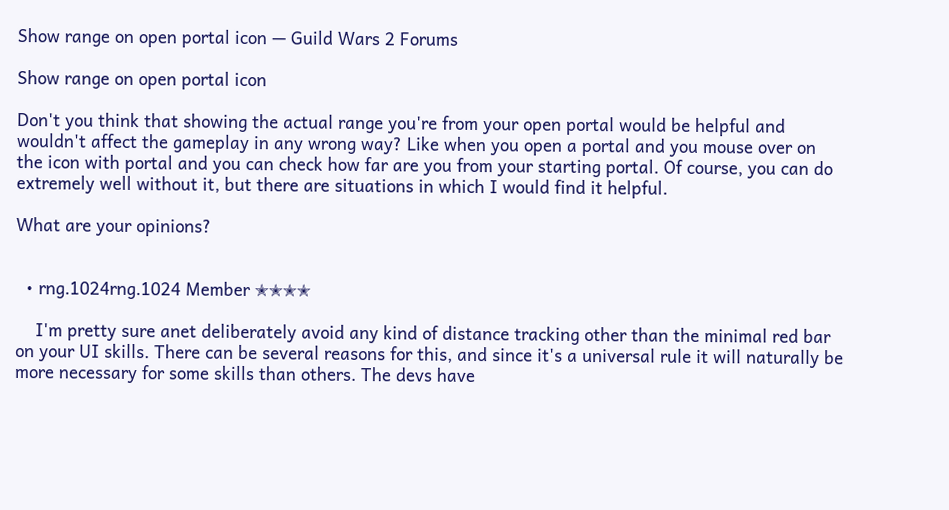Show range on open portal icon — Guild Wars 2 Forums

Show range on open portal icon

Don't you think that showing the actual range you're from your open portal would be helpful and wouldn't affect the gameplay in any wrong way? Like when you open a portal and you mouse over on the icon with portal and you can check how far are you from your starting portal. Of course, you can do extremely well without it, but there are situations in which I would find it helpful.

What are your opinions?


  • rng.1024rng.1024 Member ✭✭✭✭

    I'm pretty sure anet deliberately avoid any kind of distance tracking other than the minimal red bar on your UI skills. There can be several reasons for this, and since it's a universal rule it will naturally be more necessary for some skills than others. The devs have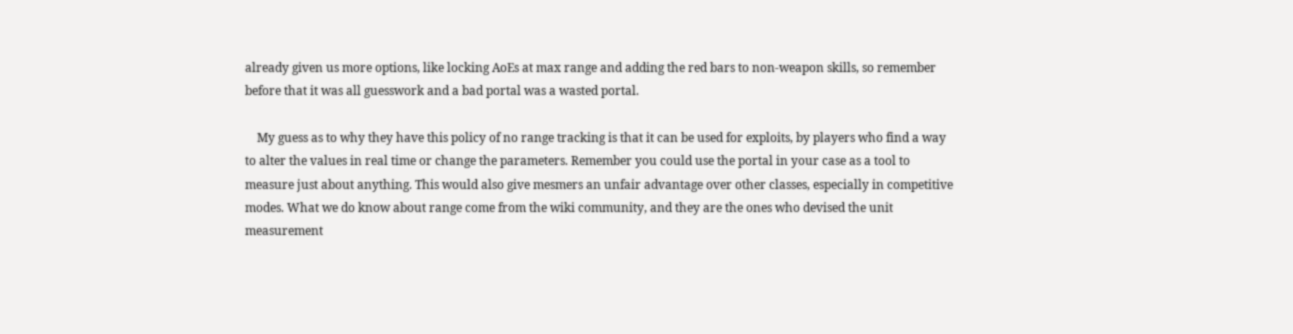already given us more options, like locking AoEs at max range and adding the red bars to non-weapon skills, so remember before that it was all guesswork and a bad portal was a wasted portal.

    My guess as to why they have this policy of no range tracking is that it can be used for exploits, by players who find a way to alter the values in real time or change the parameters. Remember you could use the portal in your case as a tool to measure just about anything. This would also give mesmers an unfair advantage over other classes, especially in competitive modes. What we do know about range come from the wiki community, and they are the ones who devised the unit measurement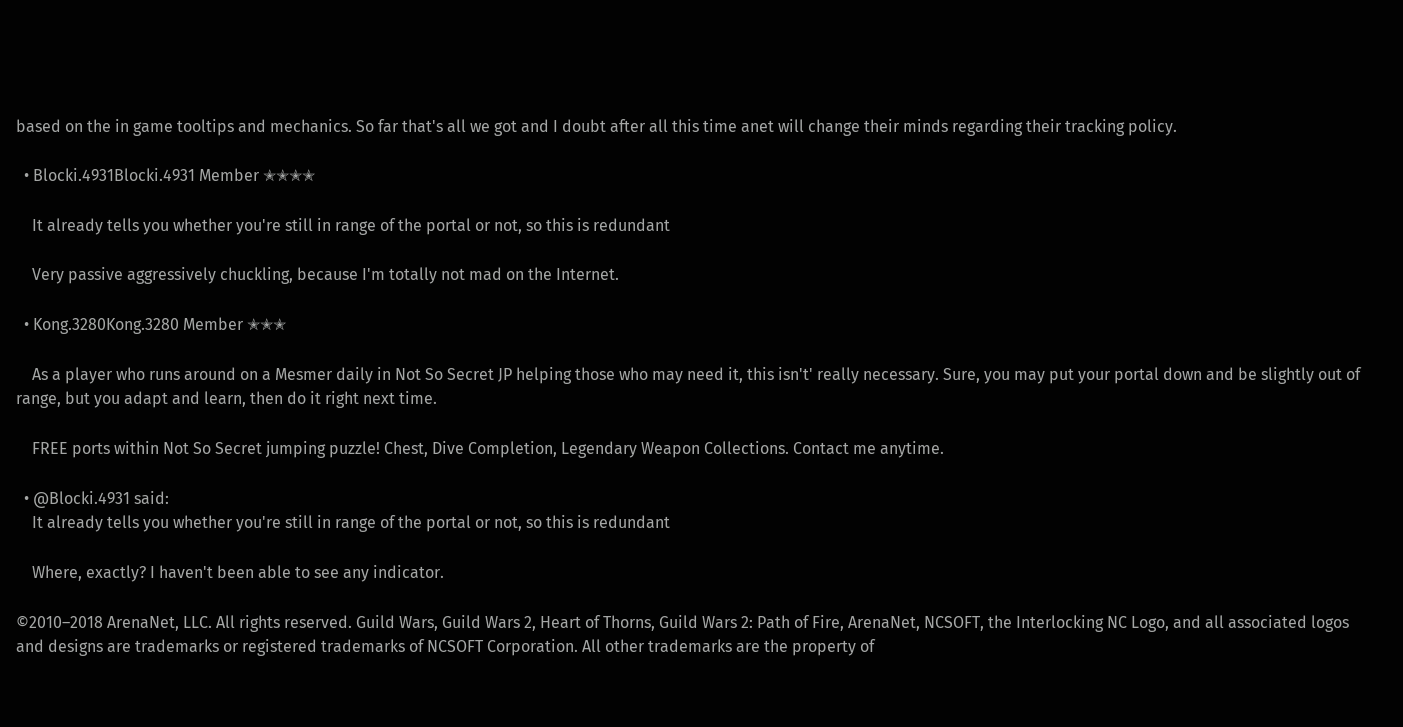based on the in game tooltips and mechanics. So far that's all we got and I doubt after all this time anet will change their minds regarding their tracking policy.

  • Blocki.4931Blocki.4931 Member ✭✭✭✭

    It already tells you whether you're still in range of the portal or not, so this is redundant

    Very passive aggressively chuckling, because I'm totally not mad on the Internet.

  • Kong.3280Kong.3280 Member ✭✭✭

    As a player who runs around on a Mesmer daily in Not So Secret JP helping those who may need it, this isn't' really necessary. Sure, you may put your portal down and be slightly out of range, but you adapt and learn, then do it right next time.

    FREE ports within Not So Secret jumping puzzle! Chest, Dive Completion, Legendary Weapon Collections. Contact me anytime.

  • @Blocki.4931 said:
    It already tells you whether you're still in range of the portal or not, so this is redundant

    Where, exactly? I haven't been able to see any indicator.

©2010–2018 ArenaNet, LLC. All rights reserved. Guild Wars, Guild Wars 2, Heart of Thorns, Guild Wars 2: Path of Fire, ArenaNet, NCSOFT, the Interlocking NC Logo, and all associated logos and designs are trademarks or registered trademarks of NCSOFT Corporation. All other trademarks are the property of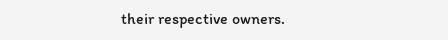their respective owners.